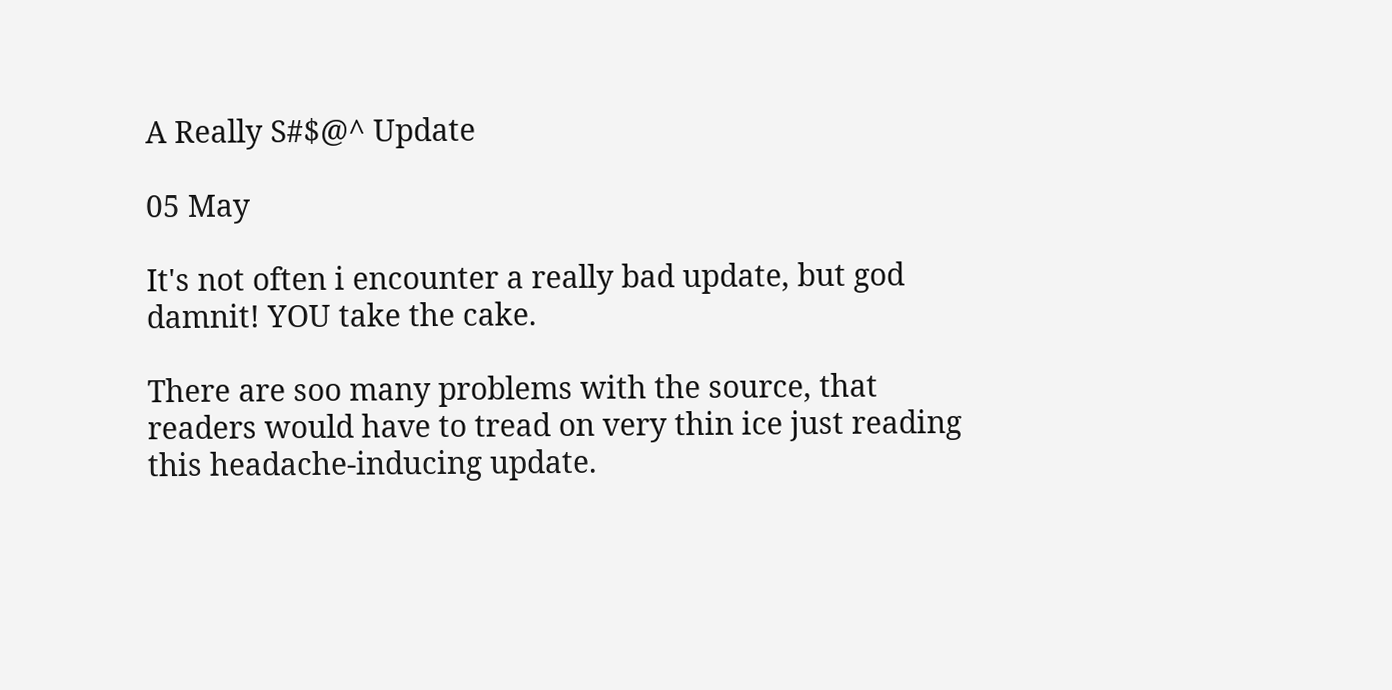A Really S#$@^ Update

05 May

It's not often i encounter a really bad update, but god damnit! YOU take the cake.

There are soo many problems with the source, that readers would have to tread on very thin ice just reading this headache-inducing update.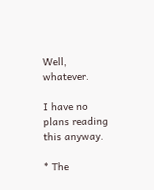Well, whatever.

I have no plans reading this anyway.

* The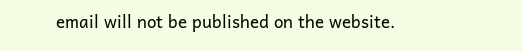email will not be published on the website.